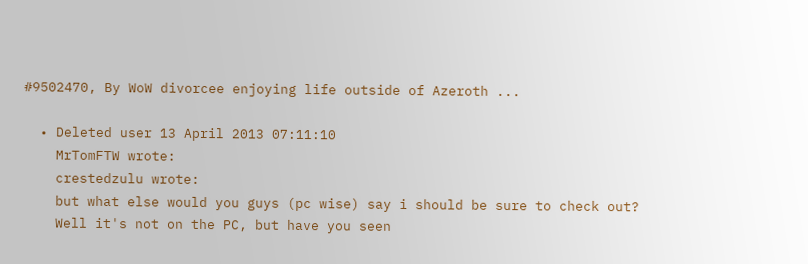#9502470, By WoW divorcee enjoying life outside of Azeroth ...

  • Deleted user 13 April 2013 07:11:10
    MrTomFTW wrote:
    crestedzulu wrote:
    but what else would you guys (pc wise) say i should be sure to check out?
    Well it's not on the PC, but have you seen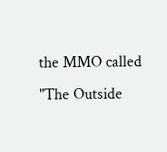the MMO called "The Outside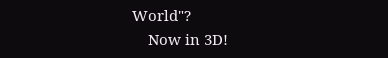World"?
    Now in 3D!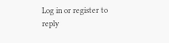Log in or register to reply